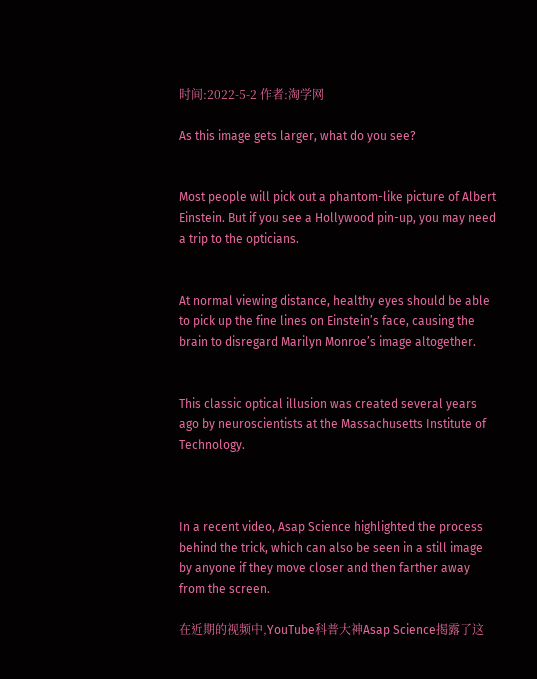时间:2022-5-2 作者:淘学网

As this image gets larger, what do you see?


Most people will pick out a phantom-like picture of Albert Einstein. But if you see a Hollywood pin-up, you may need a trip to the opticians.


At normal viewing distance, healthy eyes should be able to pick up the fine lines on Einstein’s face, causing the brain to disregard Marilyn Monroe’s image altogether.


This classic optical illusion was created several years ago by neuroscientists at the Massachusetts Institute of Technology.



In a recent video, Asap Science highlighted the process behind the trick, which can also be seen in a still image by anyone if they move closer and then farther away from the screen.

在近期的视频中,YouTube科普大神Asap Science揭露了这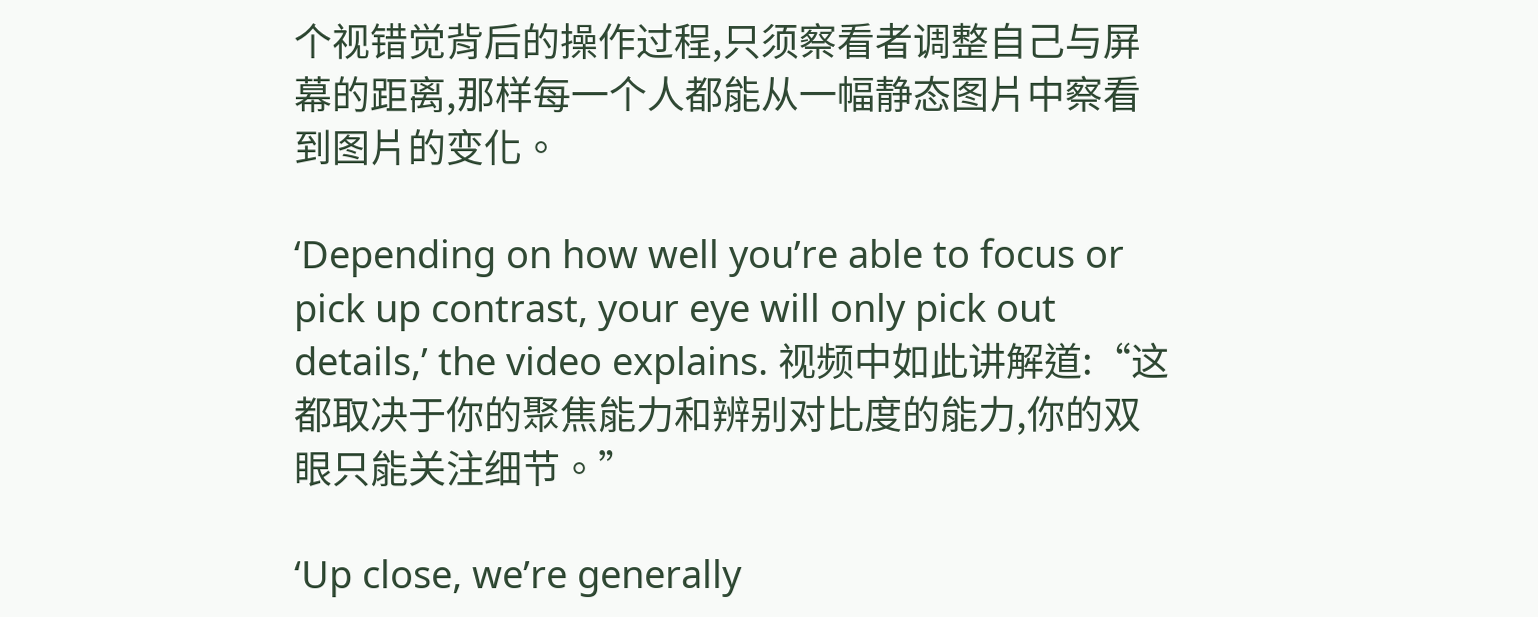个视错觉背后的操作过程,只须察看者调整自己与屏幕的距离,那样每一个人都能从一幅静态图片中察看到图片的变化。

‘Depending on how well you’re able to focus or pick up contrast, your eye will only pick out details,’ the video explains. 视频中如此讲解道:“这都取决于你的聚焦能力和辨别对比度的能力,你的双眼只能关注细节。”

‘Up close, we’re generally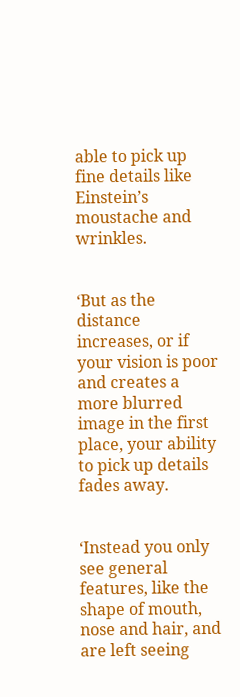able to pick up fine details like Einstein’s moustache and wrinkles.


‘But as the distance increases, or if your vision is poor and creates a more blurred image in the first place, your ability to pick up details fades away.


‘Instead you only see general features, like the shape of mouth, nose and hair, and are left seeing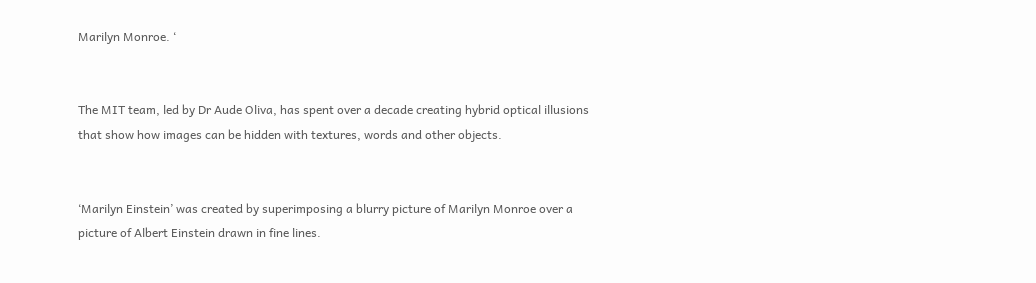Marilyn Monroe. ‘


The MIT team, led by Dr Aude Oliva, has spent over a decade creating hybrid optical illusions that show how images can be hidden with textures, words and other objects.


‘Marilyn Einstein’ was created by superimposing a blurry picture of Marilyn Monroe over a picture of Albert Einstein drawn in fine lines.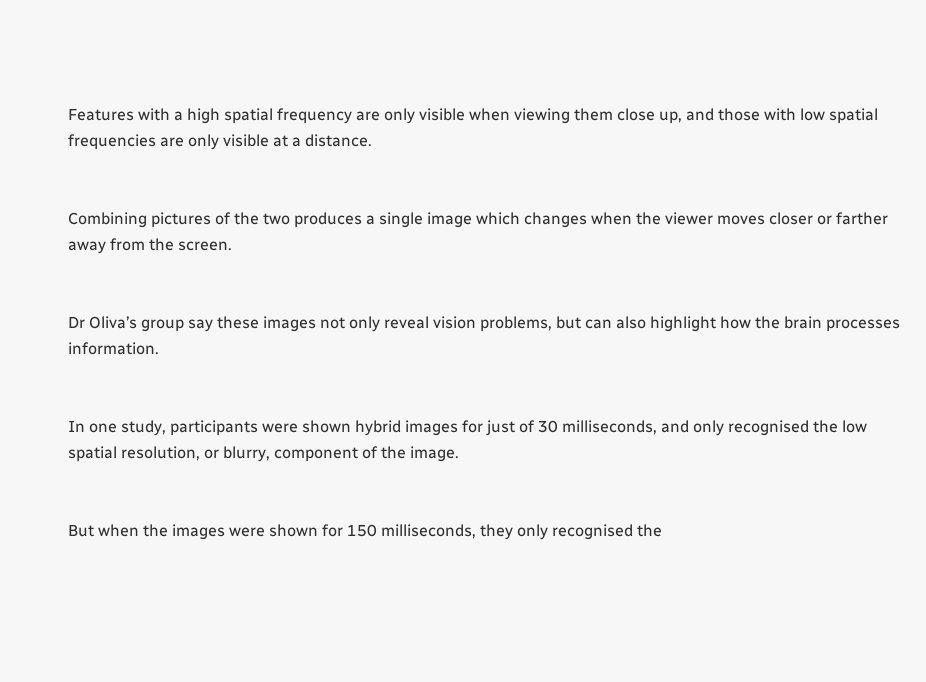Features with a high spatial frequency are only visible when viewing them close up, and those with low spatial frequencies are only visible at a distance.


Combining pictures of the two produces a single image which changes when the viewer moves closer or farther away from the screen.


Dr Oliva’s group say these images not only reveal vision problems, but can also highlight how the brain processes information.


In one study, participants were shown hybrid images for just of 30 milliseconds, and only recognised the low spatial resolution, or blurry, component of the image.


But when the images were shown for 150 milliseconds, they only recognised the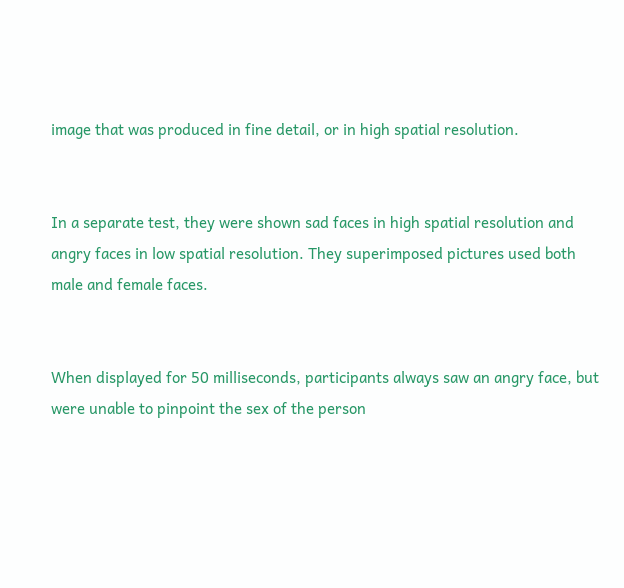image that was produced in fine detail, or in high spatial resolution.


In a separate test, they were shown sad faces in high spatial resolution and angry faces in low spatial resolution. They superimposed pictures used both male and female faces.


When displayed for 50 milliseconds, participants always saw an angry face, but were unable to pinpoint the sex of the person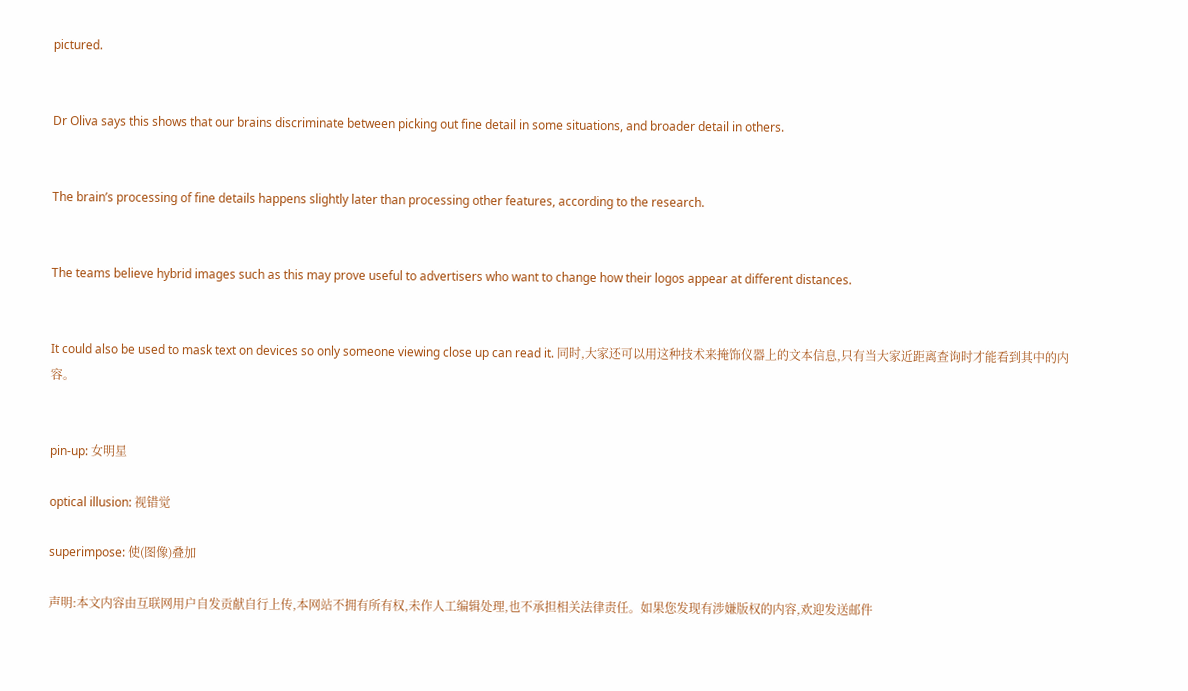pictured.


Dr Oliva says this shows that our brains discriminate between picking out fine detail in some situations, and broader detail in others.


The brain’s processing of fine details happens slightly later than processing other features, according to the research.


The teams believe hybrid images such as this may prove useful to advertisers who want to change how their logos appear at different distances.


It could also be used to mask text on devices so only someone viewing close up can read it. 同时,大家还可以用这种技术来掩饰仪器上的文本信息,只有当大家近距离查询时才能看到其中的内容。


pin-up: 女明星

optical illusion: 视错觉

superimpose: 使(图像)叠加

声明:本文内容由互联网用户自发贡献自行上传,本网站不拥有所有权,未作人工编辑处理,也不承担相关法律责任。如果您发现有涉嫌版权的内容,欢迎发送邮件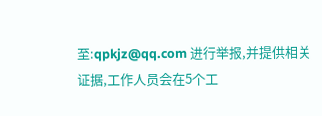至:qpkjz@qq.com 进行举报,并提供相关证据,工作人员会在5个工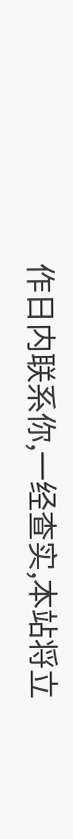作日内联系你,一经查实,本站将立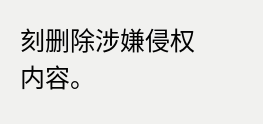刻删除涉嫌侵权内容。